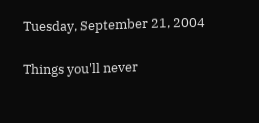Tuesday, September 21, 2004

Things you'll never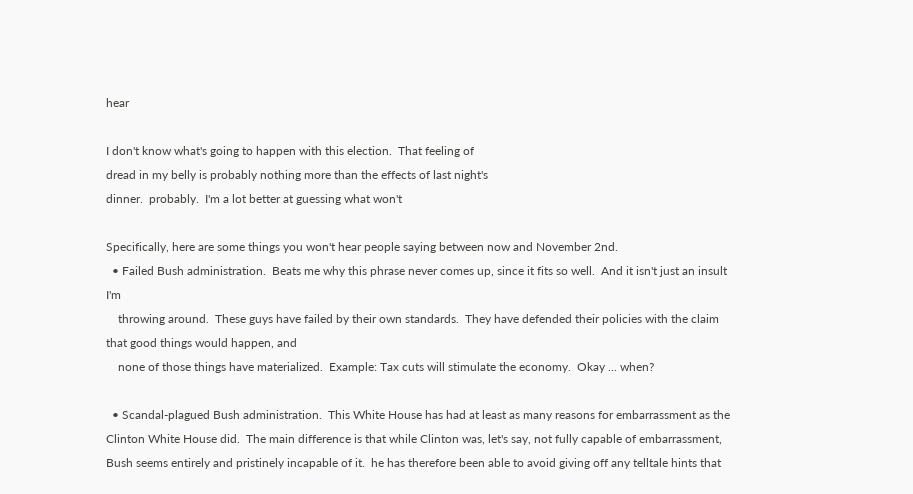hear

I don't know what's going to happen with this election.  That feeling of
dread in my belly is probably nothing more than the effects of last night's
dinner.  probably.  I'm a lot better at guessing what won't

Specifically, here are some things you won't hear people saying between now and November 2nd.
  • Failed Bush administration.  Beats me why this phrase never comes up, since it fits so well.  And it isn't just an insult I'm
    throwing around.  These guys have failed by their own standards.  They have defended their policies with the claim that good things would happen, and
    none of those things have materialized.  Example: Tax cuts will stimulate the economy.  Okay ... when?

  • Scandal-plagued Bush administration.  This White House has had at least as many reasons for embarrassment as the Clinton White House did.  The main difference is that while Clinton was, let's say, not fully capable of embarrassment,  Bush seems entirely and pristinely incapable of it.  he has therefore been able to avoid giving off any telltale hints that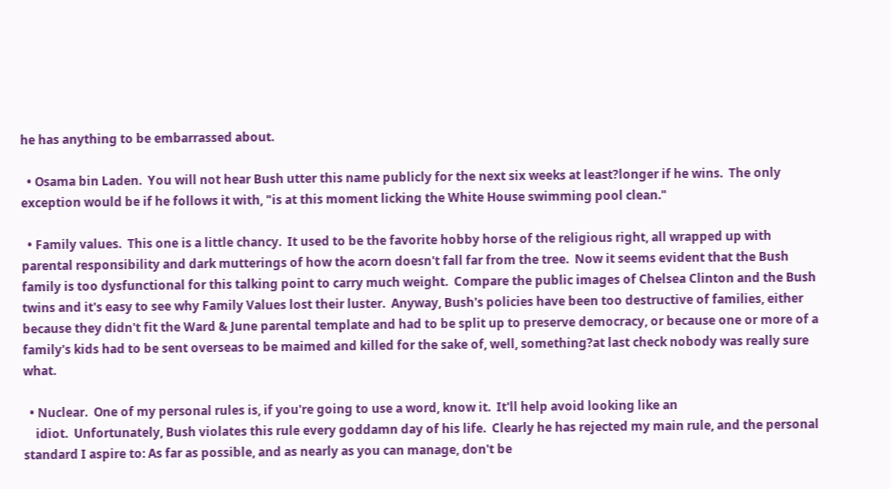he has anything to be embarrassed about.

  • Osama bin Laden.  You will not hear Bush utter this name publicly for the next six weeks at least?longer if he wins.  The only exception would be if he follows it with, "is at this moment licking the White House swimming pool clean."

  • Family values.  This one is a little chancy.  It used to be the favorite hobby horse of the religious right, all wrapped up with parental responsibility and dark mutterings of how the acorn doesn't fall far from the tree.  Now it seems evident that the Bush family is too dysfunctional for this talking point to carry much weight.  Compare the public images of Chelsea Clinton and the Bush twins and it's easy to see why Family Values lost their luster.  Anyway, Bush's policies have been too destructive of families, either because they didn't fit the Ward & June parental template and had to be split up to preserve democracy, or because one or more of a family's kids had to be sent overseas to be maimed and killed for the sake of, well, something?at last check nobody was really sure what.

  • Nuclear.  One of my personal rules is, if you're going to use a word, know it.  It'll help avoid looking like an
    idiot.  Unfortunately, Bush violates this rule every goddamn day of his life.  Clearly he has rejected my main rule, and the personal standard I aspire to: As far as possible, and as nearly as you can manage, don't be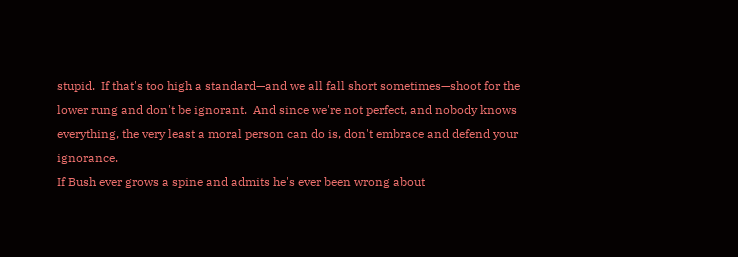stupid.  If that's too high a standard—and we all fall short sometimes—shoot for the lower rung and don't be ignorant.  And since we're not perfect, and nobody knows everything, the very least a moral person can do is, don't embrace and defend your ignorance.
If Bush ever grows a spine and admits he's ever been wrong about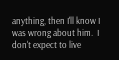anything, then I'll know I was wrong about him.  I don't expect to live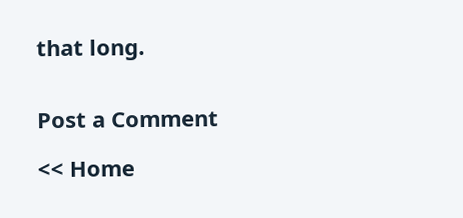that long.


Post a Comment

<< Home